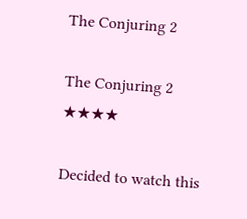The Conjuring 2

The Conjuring 2 ★★★★

Decided to watch this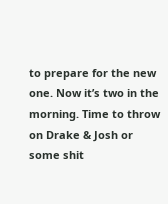to prepare for the new one. Now it’s two in the morning. Time to throw on Drake & Josh or some shit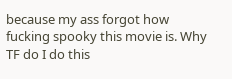because my ass forgot how fucking spooky this movie is. Why TF do I do this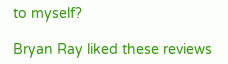to myself?

Bryan Ray liked these reviews